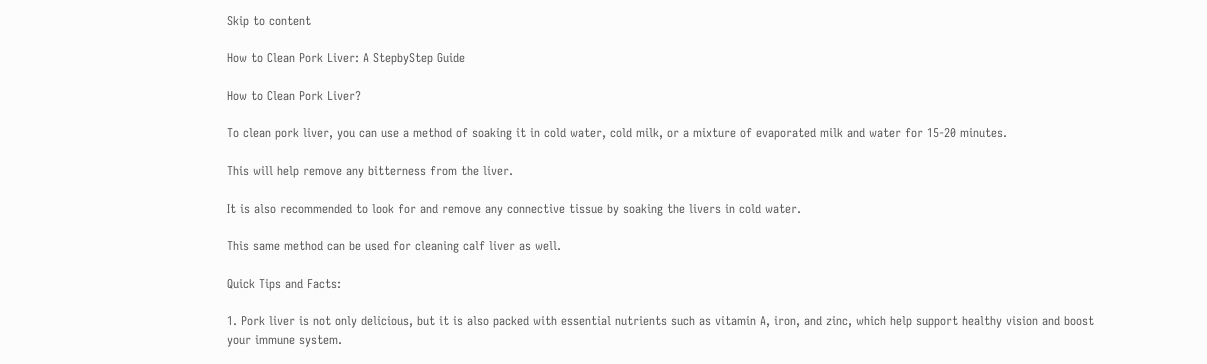Skip to content

How to Clean Pork Liver: A StepbyStep Guide

How to Clean Pork Liver?

To clean pork liver, you can use a method of soaking it in cold water, cold milk, or a mixture of evaporated milk and water for 15-20 minutes.

This will help remove any bitterness from the liver.

It is also recommended to look for and remove any connective tissue by soaking the livers in cold water.

This same method can be used for cleaning calf liver as well.

Quick Tips and Facts:

1. Pork liver is not only delicious, but it is also packed with essential nutrients such as vitamin A, iron, and zinc, which help support healthy vision and boost your immune system.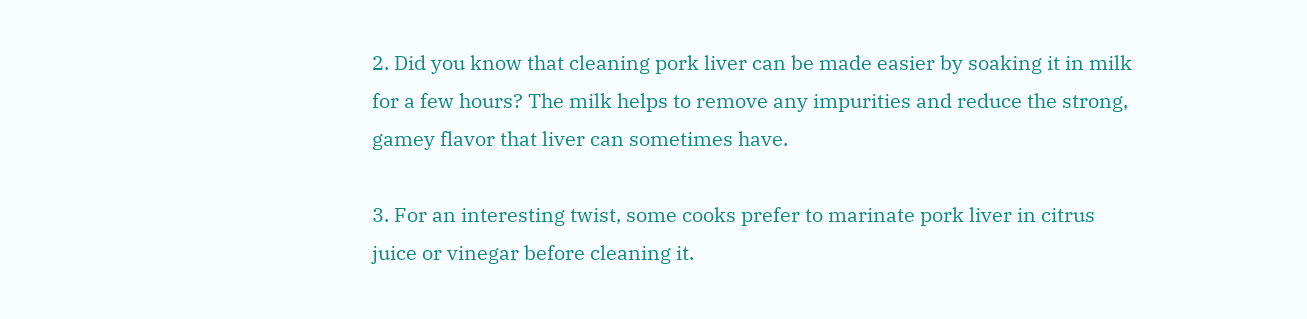2. Did you know that cleaning pork liver can be made easier by soaking it in milk for a few hours? The milk helps to remove any impurities and reduce the strong, gamey flavor that liver can sometimes have.

3. For an interesting twist, some cooks prefer to marinate pork liver in citrus juice or vinegar before cleaning it.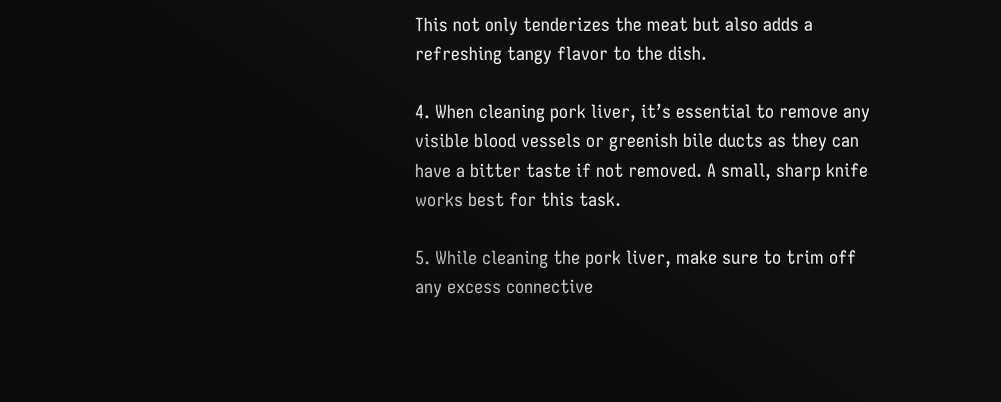This not only tenderizes the meat but also adds a refreshing tangy flavor to the dish.

4. When cleaning pork liver, it’s essential to remove any visible blood vessels or greenish bile ducts as they can have a bitter taste if not removed. A small, sharp knife works best for this task.

5. While cleaning the pork liver, make sure to trim off any excess connective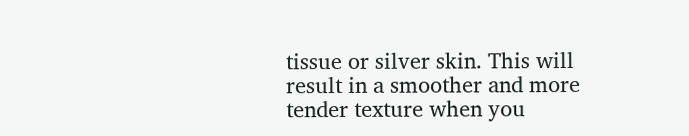tissue or silver skin. This will result in a smoother and more tender texture when you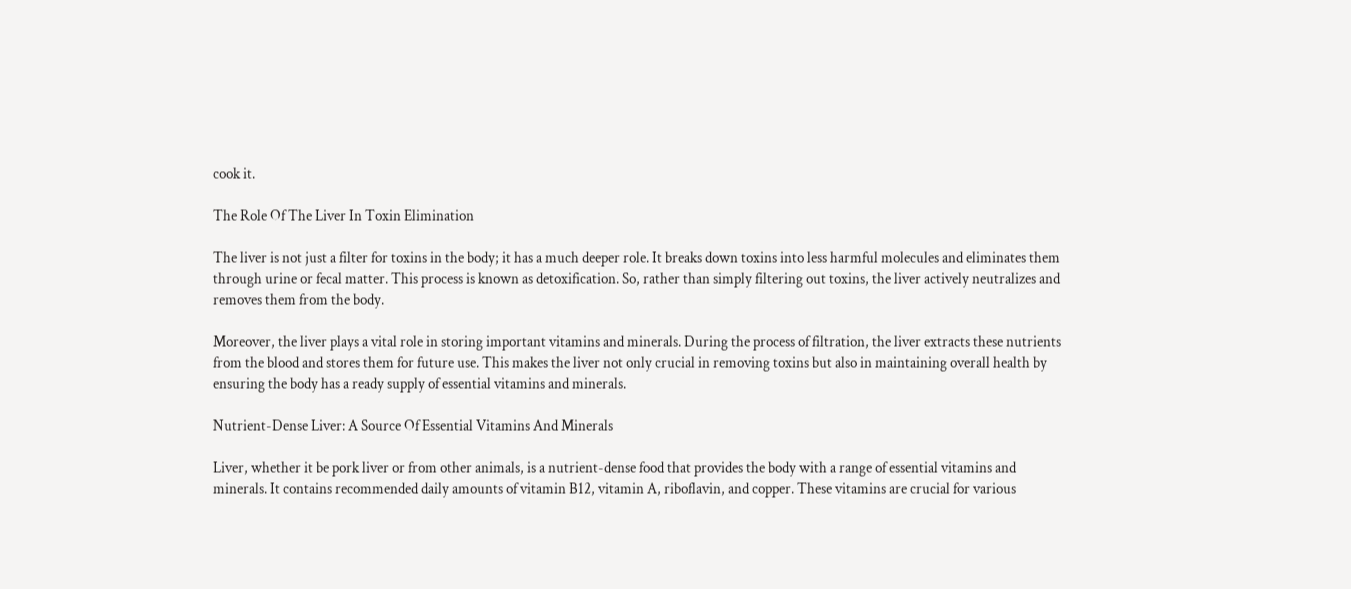cook it.

The Role Of The Liver In Toxin Elimination

The liver is not just a filter for toxins in the body; it has a much deeper role. It breaks down toxins into less harmful molecules and eliminates them through urine or fecal matter. This process is known as detoxification. So, rather than simply filtering out toxins, the liver actively neutralizes and removes them from the body.

Moreover, the liver plays a vital role in storing important vitamins and minerals. During the process of filtration, the liver extracts these nutrients from the blood and stores them for future use. This makes the liver not only crucial in removing toxins but also in maintaining overall health by ensuring the body has a ready supply of essential vitamins and minerals.

Nutrient-Dense Liver: A Source Of Essential Vitamins And Minerals

Liver, whether it be pork liver or from other animals, is a nutrient-dense food that provides the body with a range of essential vitamins and minerals. It contains recommended daily amounts of vitamin B12, vitamin A, riboflavin, and copper. These vitamins are crucial for various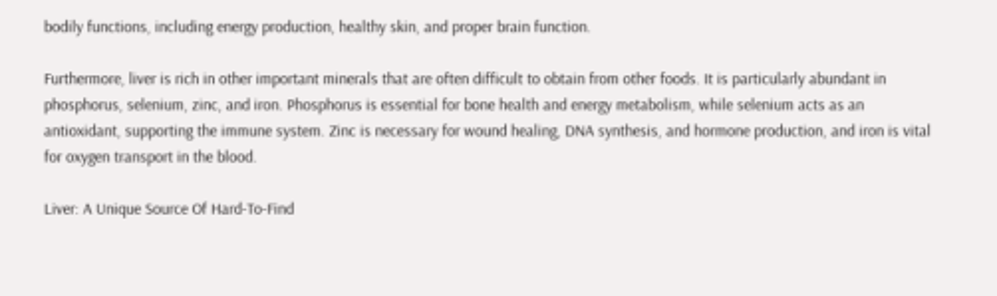bodily functions, including energy production, healthy skin, and proper brain function.

Furthermore, liver is rich in other important minerals that are often difficult to obtain from other foods. It is particularly abundant in phosphorus, selenium, zinc, and iron. Phosphorus is essential for bone health and energy metabolism, while selenium acts as an antioxidant, supporting the immune system. Zinc is necessary for wound healing, DNA synthesis, and hormone production, and iron is vital for oxygen transport in the blood.

Liver: A Unique Source Of Hard-To-Find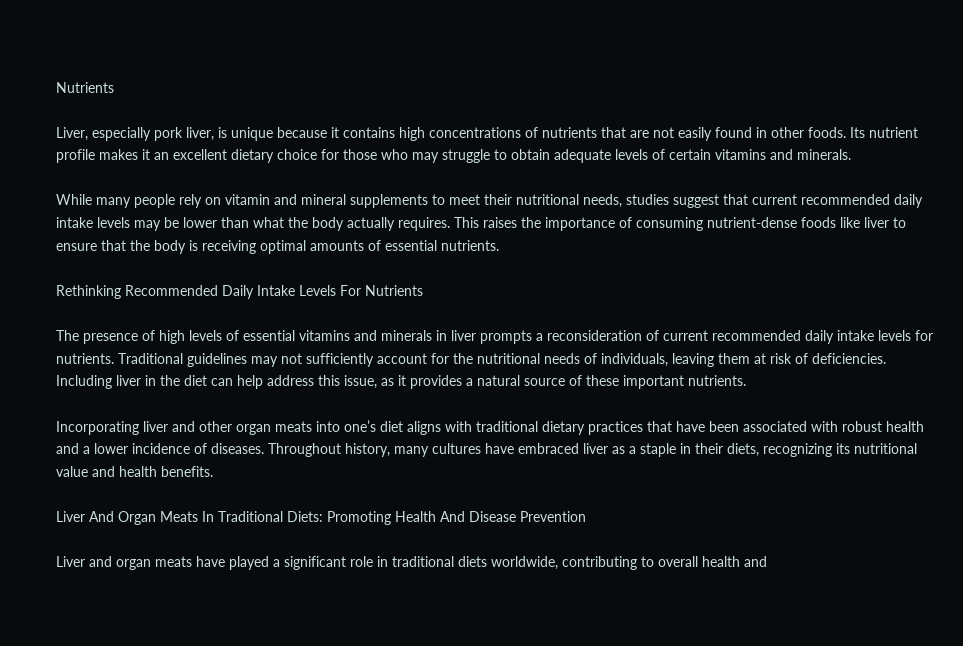Nutrients

Liver, especially pork liver, is unique because it contains high concentrations of nutrients that are not easily found in other foods. Its nutrient profile makes it an excellent dietary choice for those who may struggle to obtain adequate levels of certain vitamins and minerals.

While many people rely on vitamin and mineral supplements to meet their nutritional needs, studies suggest that current recommended daily intake levels may be lower than what the body actually requires. This raises the importance of consuming nutrient-dense foods like liver to ensure that the body is receiving optimal amounts of essential nutrients.

Rethinking Recommended Daily Intake Levels For Nutrients

The presence of high levels of essential vitamins and minerals in liver prompts a reconsideration of current recommended daily intake levels for nutrients. Traditional guidelines may not sufficiently account for the nutritional needs of individuals, leaving them at risk of deficiencies. Including liver in the diet can help address this issue, as it provides a natural source of these important nutrients.

Incorporating liver and other organ meats into one’s diet aligns with traditional dietary practices that have been associated with robust health and a lower incidence of diseases. Throughout history, many cultures have embraced liver as a staple in their diets, recognizing its nutritional value and health benefits.

Liver And Organ Meats In Traditional Diets: Promoting Health And Disease Prevention

Liver and organ meats have played a significant role in traditional diets worldwide, contributing to overall health and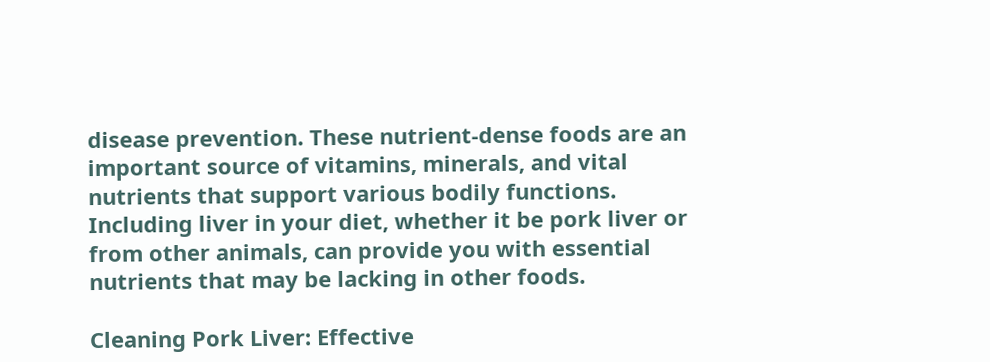disease prevention. These nutrient-dense foods are an important source of vitamins, minerals, and vital nutrients that support various bodily functions. Including liver in your diet, whether it be pork liver or from other animals, can provide you with essential nutrients that may be lacking in other foods.

Cleaning Pork Liver: Effective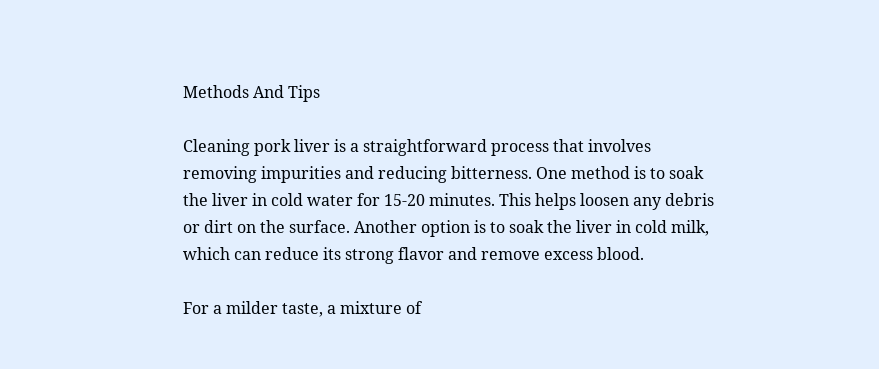Methods And Tips

Cleaning pork liver is a straightforward process that involves removing impurities and reducing bitterness. One method is to soak the liver in cold water for 15-20 minutes. This helps loosen any debris or dirt on the surface. Another option is to soak the liver in cold milk, which can reduce its strong flavor and remove excess blood.

For a milder taste, a mixture of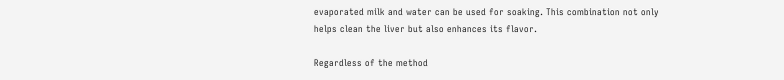evaporated milk and water can be used for soaking. This combination not only helps clean the liver but also enhances its flavor.

Regardless of the method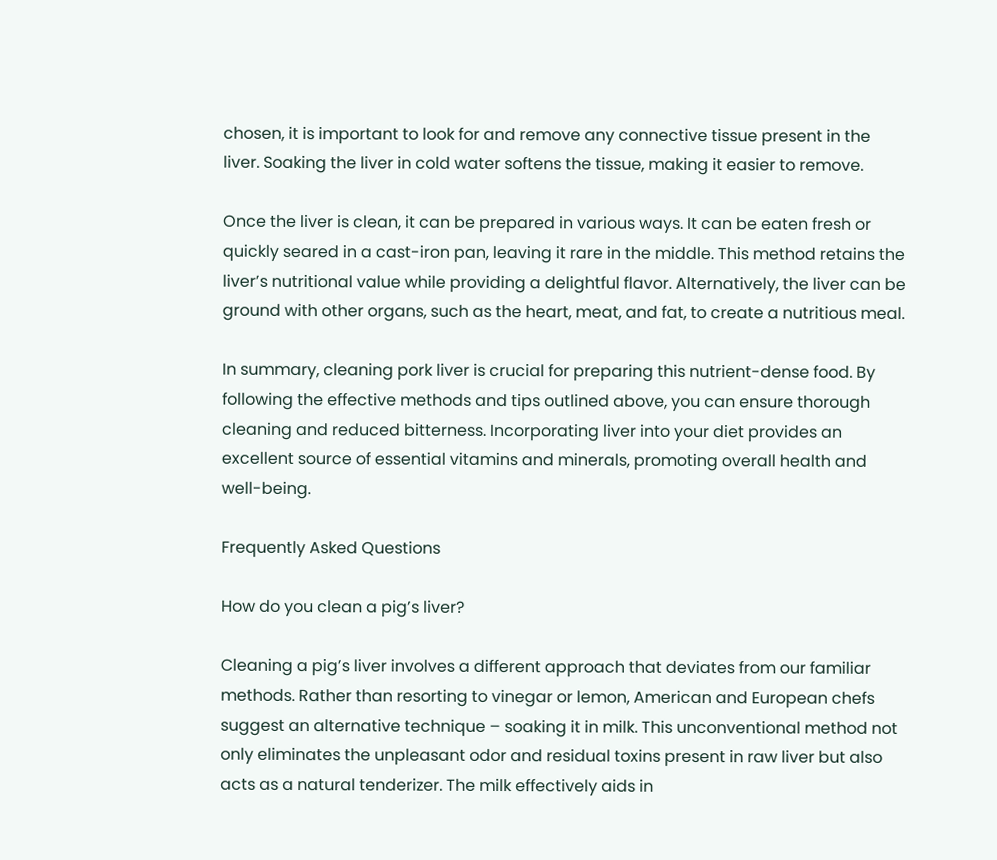chosen, it is important to look for and remove any connective tissue present in the liver. Soaking the liver in cold water softens the tissue, making it easier to remove.

Once the liver is clean, it can be prepared in various ways. It can be eaten fresh or quickly seared in a cast-iron pan, leaving it rare in the middle. This method retains the liver’s nutritional value while providing a delightful flavor. Alternatively, the liver can be ground with other organs, such as the heart, meat, and fat, to create a nutritious meal.

In summary, cleaning pork liver is crucial for preparing this nutrient-dense food. By following the effective methods and tips outlined above, you can ensure thorough cleaning and reduced bitterness. Incorporating liver into your diet provides an excellent source of essential vitamins and minerals, promoting overall health and well-being.

Frequently Asked Questions

How do you clean a pig’s liver?

Cleaning a pig’s liver involves a different approach that deviates from our familiar methods. Rather than resorting to vinegar or lemon, American and European chefs suggest an alternative technique – soaking it in milk. This unconventional method not only eliminates the unpleasant odor and residual toxins present in raw liver but also acts as a natural tenderizer. The milk effectively aids in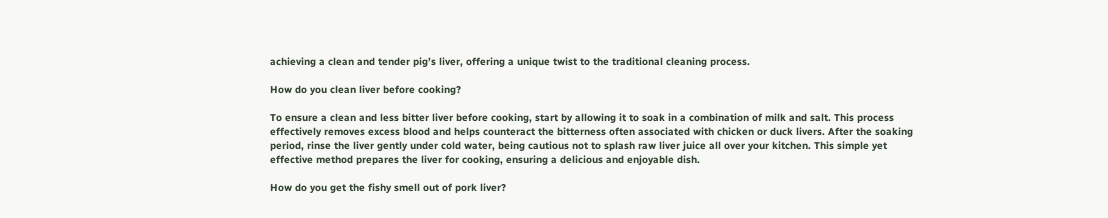achieving a clean and tender pig’s liver, offering a unique twist to the traditional cleaning process.

How do you clean liver before cooking?

To ensure a clean and less bitter liver before cooking, start by allowing it to soak in a combination of milk and salt. This process effectively removes excess blood and helps counteract the bitterness often associated with chicken or duck livers. After the soaking period, rinse the liver gently under cold water, being cautious not to splash raw liver juice all over your kitchen. This simple yet effective method prepares the liver for cooking, ensuring a delicious and enjoyable dish.

How do you get the fishy smell out of pork liver?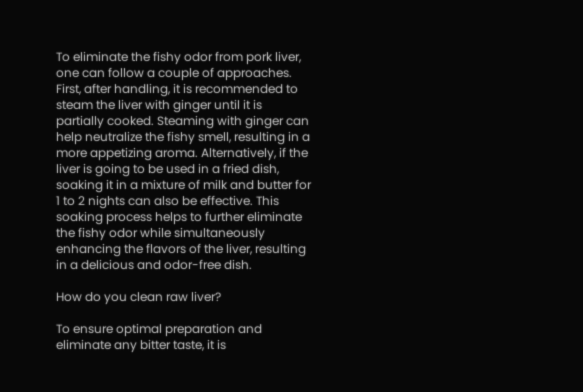To eliminate the fishy odor from pork liver, one can follow a couple of approaches. First, after handling, it is recommended to steam the liver with ginger until it is partially cooked. Steaming with ginger can help neutralize the fishy smell, resulting in a more appetizing aroma. Alternatively, if the liver is going to be used in a fried dish, soaking it in a mixture of milk and butter for 1 to 2 nights can also be effective. This soaking process helps to further eliminate the fishy odor while simultaneously enhancing the flavors of the liver, resulting in a delicious and odor-free dish.

How do you clean raw liver?

To ensure optimal preparation and eliminate any bitter taste, it is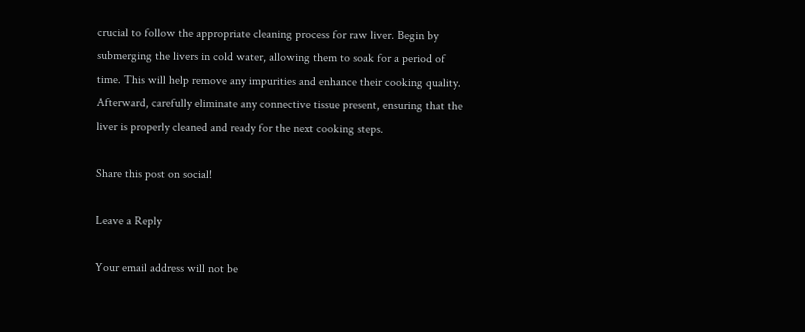crucial to follow the appropriate cleaning process for raw liver. Begin by submerging the livers in cold water, allowing them to soak for a period of time. This will help remove any impurities and enhance their cooking quality. Afterward, carefully eliminate any connective tissue present, ensuring that the liver is properly cleaned and ready for the next cooking steps.

Share this post on social!

Leave a Reply

Your email address will not be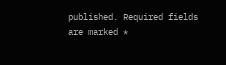published. Required fields are marked *